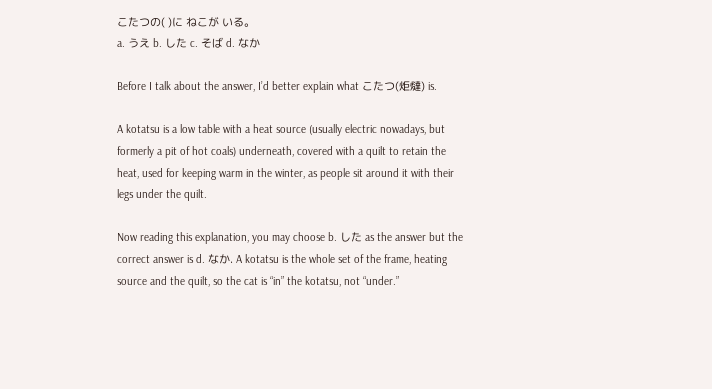こたつの( )に ねこが いる。
a. うえ b. した c. そば d. なか

Before I talk about the answer, I’d better explain what こたつ(炬燵) is.

A kotatsu is a low table with a heat source (usually electric nowadays, but formerly a pit of hot coals) underneath, covered with a quilt to retain the heat, used for keeping warm in the winter, as people sit around it with their legs under the quilt.

Now reading this explanation, you may choose b. した as the answer but the correct answer is d. なか. A kotatsu is the whole set of the frame, heating source and the quilt, so the cat is “in” the kotatsu, not “under.”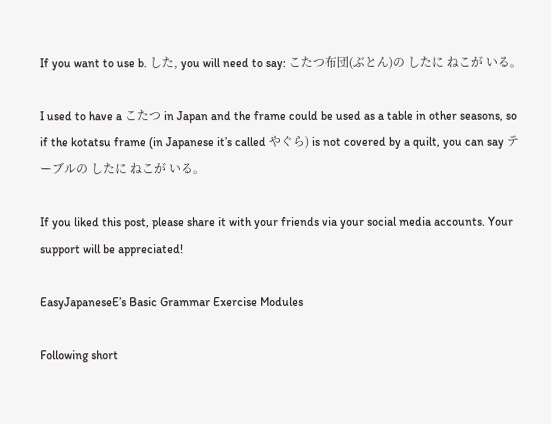If you want to use b. した, you will need to say: こたつ布団(ぶとん)の したに ねこが いる。

I used to have a こたつ in Japan and the frame could be used as a table in other seasons, so if the kotatsu frame (in Japanese it’s called やぐら) is not covered by a quilt, you can say テーブルの したに ねこが いる。

If you liked this post, please share it with your friends via your social media accounts. Your support will be appreciated!

EasyJapaneseE’s Basic Grammar Exercise Modules

Following short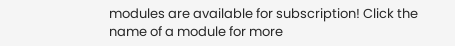modules are available for subscription! Click the name of a module for more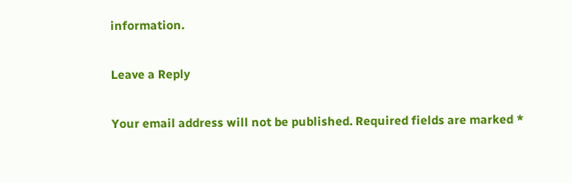information.

Leave a Reply

Your email address will not be published. Required fields are marked *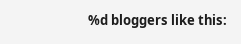%d bloggers like this: